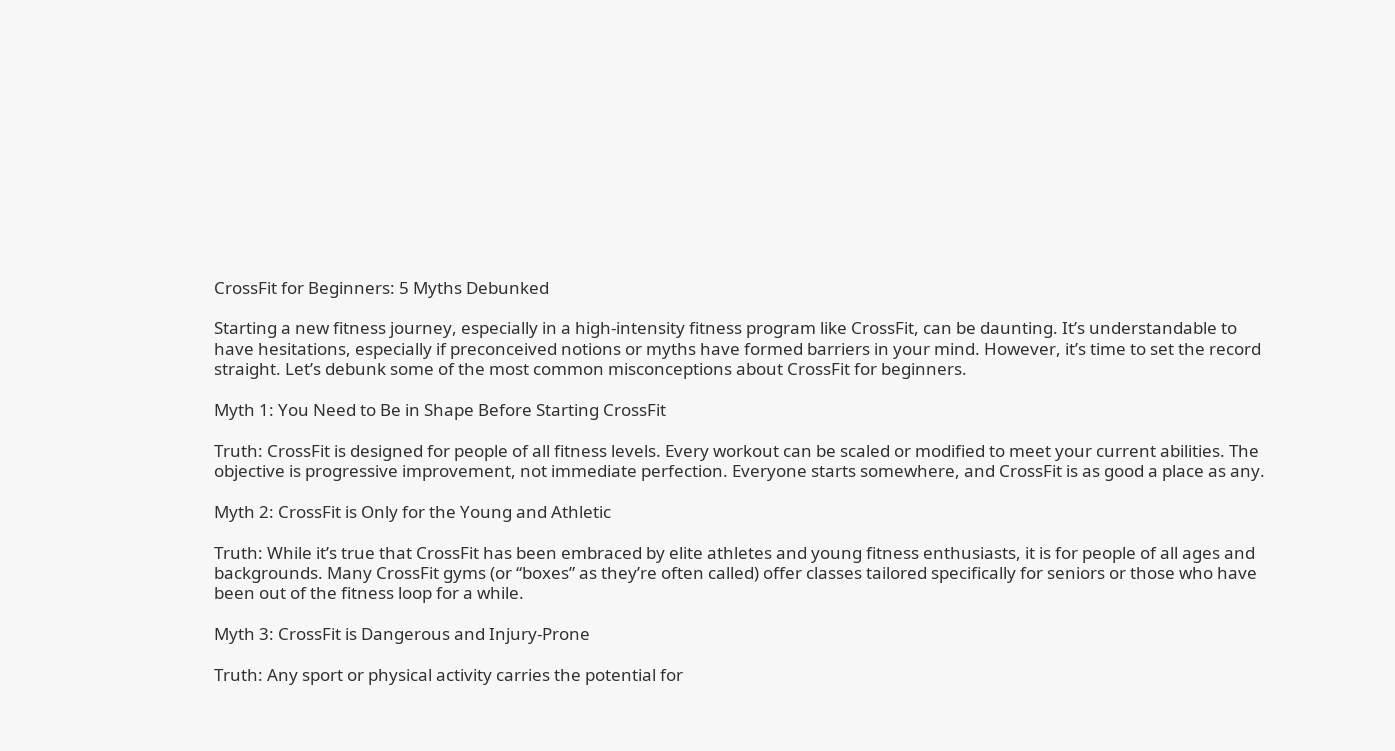CrossFit for Beginners: 5 Myths Debunked

Starting a new fitness journey, especially in a high-intensity fitness program like CrossFit, can be daunting. It’s understandable to have hesitations, especially if preconceived notions or myths have formed barriers in your mind. However, it’s time to set the record straight. Let’s debunk some of the most common misconceptions about CrossFit for beginners.

Myth 1: You Need to Be in Shape Before Starting CrossFit

Truth: CrossFit is designed for people of all fitness levels. Every workout can be scaled or modified to meet your current abilities. The objective is progressive improvement, not immediate perfection. Everyone starts somewhere, and CrossFit is as good a place as any.

Myth 2: CrossFit is Only for the Young and Athletic

Truth: While it’s true that CrossFit has been embraced by elite athletes and young fitness enthusiasts, it is for people of all ages and backgrounds. Many CrossFit gyms (or “boxes” as they’re often called) offer classes tailored specifically for seniors or those who have been out of the fitness loop for a while.

Myth 3: CrossFit is Dangerous and Injury-Prone

Truth: Any sport or physical activity carries the potential for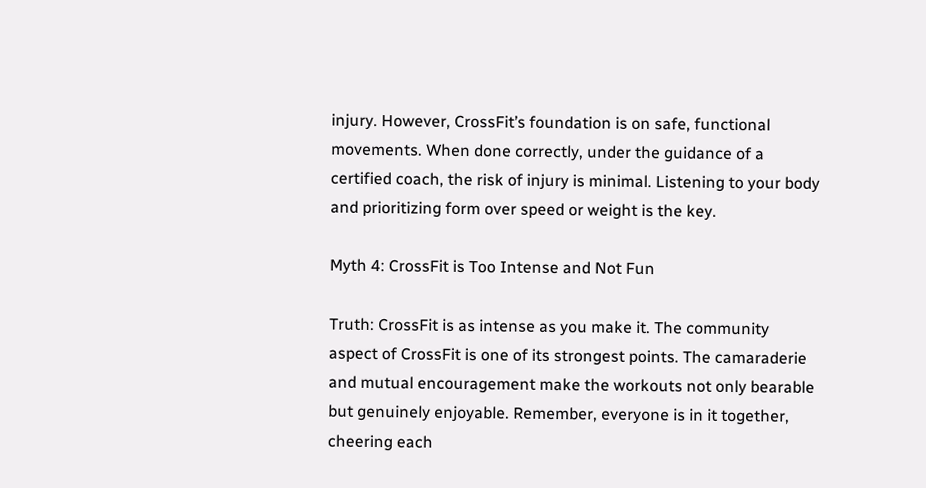injury. However, CrossFit’s foundation is on safe, functional movements. When done correctly, under the guidance of a certified coach, the risk of injury is minimal. Listening to your body and prioritizing form over speed or weight is the key.

Myth 4: CrossFit is Too Intense and Not Fun

Truth: CrossFit is as intense as you make it. The community aspect of CrossFit is one of its strongest points. The camaraderie and mutual encouragement make the workouts not only bearable but genuinely enjoyable. Remember, everyone is in it together, cheering each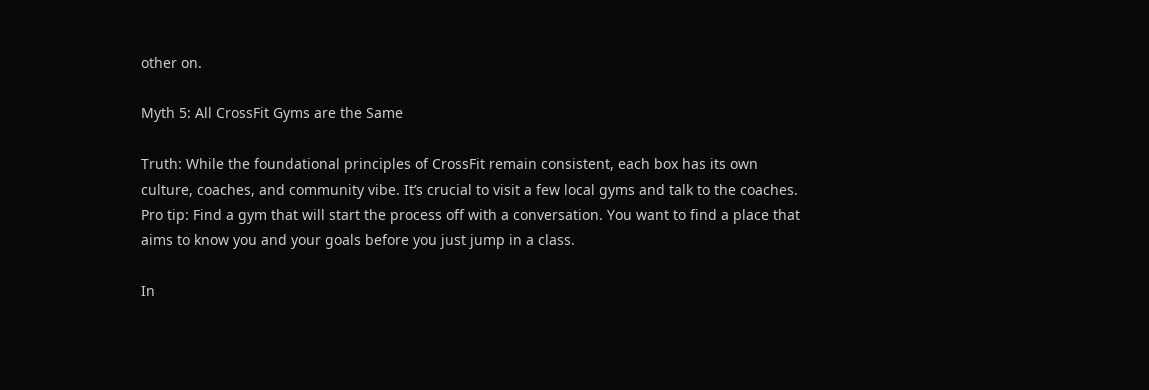other on.

Myth 5: All CrossFit Gyms are the Same

Truth: While the foundational principles of CrossFit remain consistent, each box has its own culture, coaches, and community vibe. It’s crucial to visit a few local gyms and talk to the coaches. Pro tip: Find a gym that will start the process off with a conversation. You want to find a place that aims to know you and your goals before you just jump in a class.

In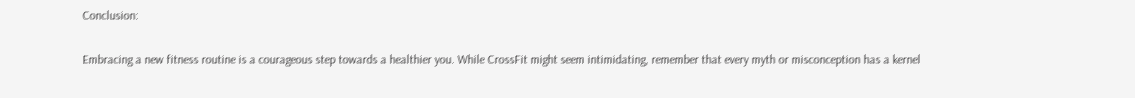Conclusion:

Embracing a new fitness routine is a courageous step towards a healthier you. While CrossFit might seem intimidating, remember that every myth or misconception has a kernel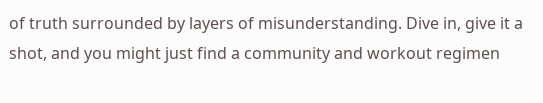of truth surrounded by layers of misunderstanding. Dive in, give it a shot, and you might just find a community and workout regimen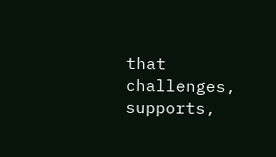that challenges, supports,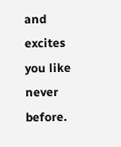and excites you like never before.